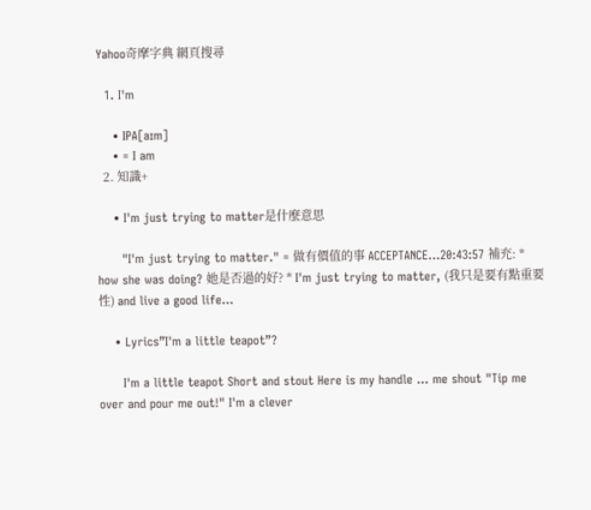Yahoo奇摩字典 網頁搜尋

  1. I'm

    • IPA[aɪm]
    • = I am
  2. 知識+

    • I'm just trying to matter是什麼意思

      "I'm just trying to matter." = 做有價值的事 ACCEPTANCE...20:43:57 補充: * how she was doing? 她是否過的好? * I'm just trying to matter, (我只是要有點重要性) and live a good life...

    • Lyrics”I'm a little teapot”?

      I'm a little teapot Short and stout Here is my handle ... me shout "Tip me over and pour me out!" I'm a clever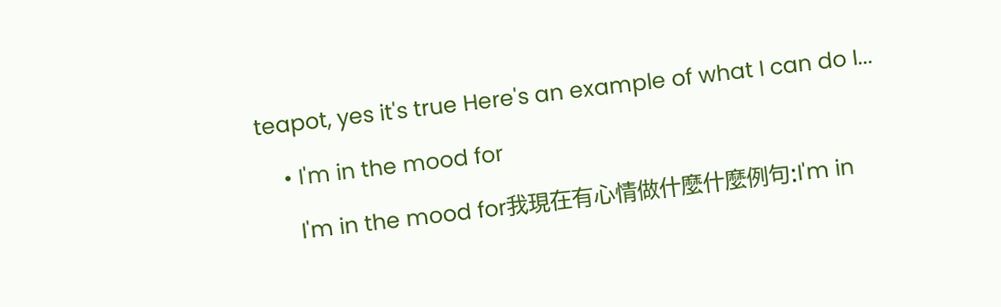teapot, yes it's true Here's an example of what I can do I...

    • I'm in the mood for

      I'm in the mood for我現在有心情做什麼什麼例句:I'm in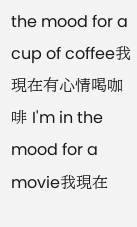the mood for a cup of coffee我現在有心情喝咖啡 I'm in the mood for a movie我現在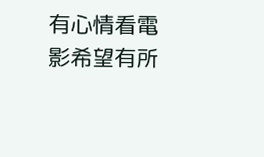有心情看電影希望有所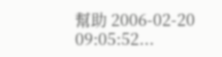幫助 2006-02-20 09:05:52...